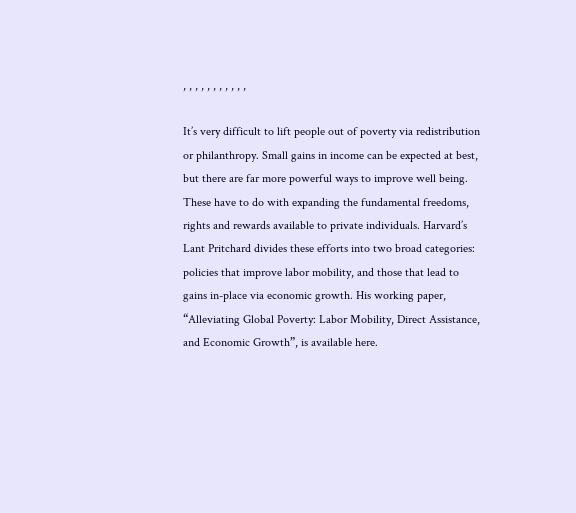, , , , , , , , , , ,

It’s very difficult to lift people out of poverty via redistribution or philanthropy. Small gains in income can be expected at best, but there are far more powerful ways to improve well being. These have to do with expanding the fundamental freedoms, rights and rewards available to private individuals. Harvard’s Lant Pritchard divides these efforts into two broad categories: policies that improve labor mobility, and those that lead to gains in-place via economic growth. His working paper, “Alleviating Global Poverty: Labor Mobility, Direct Assistance, and Economic Growth”, is available here.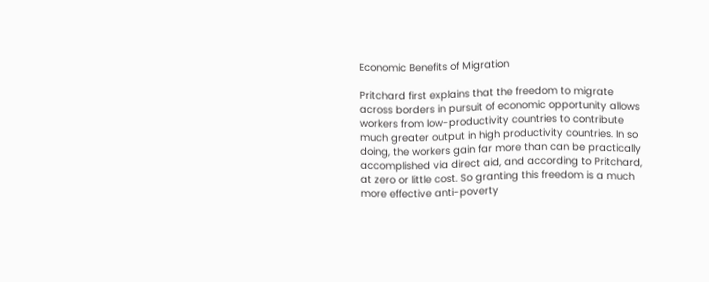Economic Benefits of Migration

Pritchard first explains that the freedom to migrate across borders in pursuit of economic opportunity allows workers from low-productivity countries to contribute much greater output in high productivity countries. In so doing, the workers gain far more than can be practically accomplished via direct aid, and according to Pritchard, at zero or little cost. So granting this freedom is a much more effective anti-poverty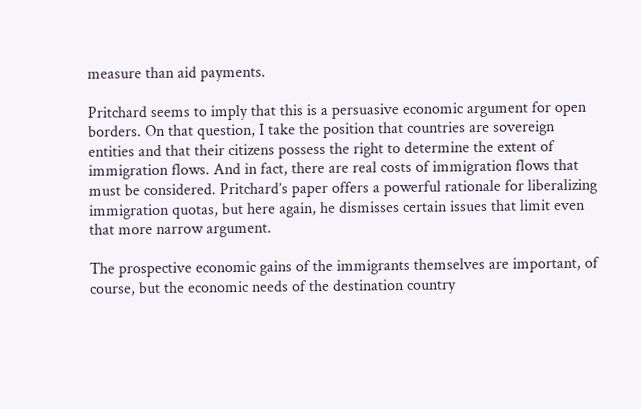measure than aid payments.

Pritchard seems to imply that this is a persuasive economic argument for open borders. On that question, I take the position that countries are sovereign entities and that their citizens possess the right to determine the extent of immigration flows. And in fact, there are real costs of immigration flows that must be considered. Pritchard’s paper offers a powerful rationale for liberalizing immigration quotas, but here again, he dismisses certain issues that limit even that more narrow argument.

The prospective economic gains of the immigrants themselves are important, of course, but the economic needs of the destination country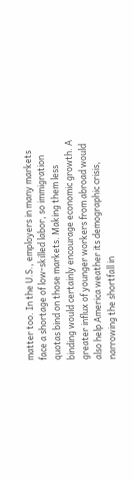matter too. In the U.S., employers in many markets face a shortage of low-skilled labor, so immigration quotas bind on those markets. Making them less binding would certainly encourage economic growth. A greater influx of younger workers from abroad would also help America weather its demographic crisis, narrowing the shortfall in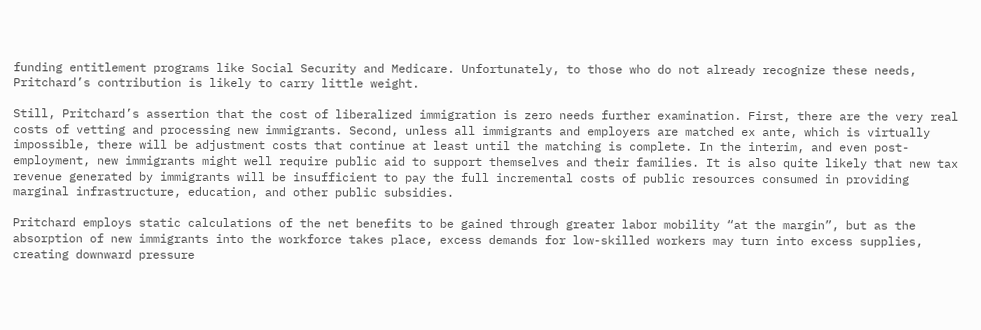funding entitlement programs like Social Security and Medicare. Unfortunately, to those who do not already recognize these needs, Pritchard’s contribution is likely to carry little weight.

Still, Pritchard’s assertion that the cost of liberalized immigration is zero needs further examination. First, there are the very real costs of vetting and processing new immigrants. Second, unless all immigrants and employers are matched ex ante, which is virtually impossible, there will be adjustment costs that continue at least until the matching is complete. In the interim, and even post-employment, new immigrants might well require public aid to support themselves and their families. It is also quite likely that new tax revenue generated by immigrants will be insufficient to pay the full incremental costs of public resources consumed in providing marginal infrastructure, education, and other public subsidies.

Pritchard employs static calculations of the net benefits to be gained through greater labor mobility “at the margin”, but as the absorption of new immigrants into the workforce takes place, excess demands for low-skilled workers may turn into excess supplies, creating downward pressure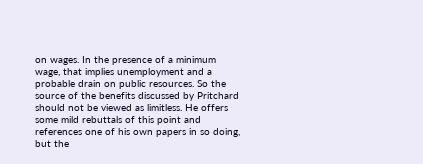on wages. In the presence of a minimum wage, that implies unemployment and a probable drain on public resources. So the source of the benefits discussed by Pritchard should not be viewed as limitless. He offers some mild rebuttals of this point and references one of his own papers in so doing, but the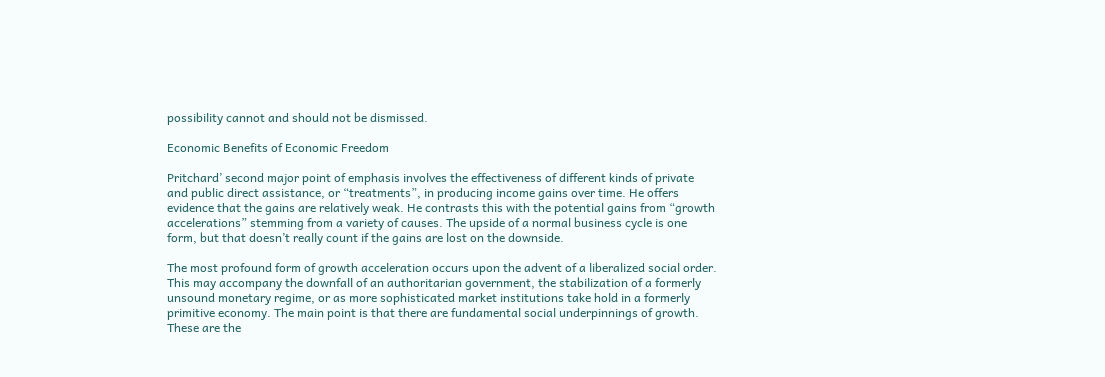possibility cannot and should not be dismissed.

Economic Benefits of Economic Freedom

Pritchard’ second major point of emphasis involves the effectiveness of different kinds of private and public direct assistance, or “treatments”, in producing income gains over time. He offers evidence that the gains are relatively weak. He contrasts this with the potential gains from “growth accelerations” stemming from a variety of causes. The upside of a normal business cycle is one form, but that doesn’t really count if the gains are lost on the downside.

The most profound form of growth acceleration occurs upon the advent of a liberalized social order. This may accompany the downfall of an authoritarian government, the stabilization of a formerly unsound monetary regime, or as more sophisticated market institutions take hold in a formerly primitive economy. The main point is that there are fundamental social underpinnings of growth. These are the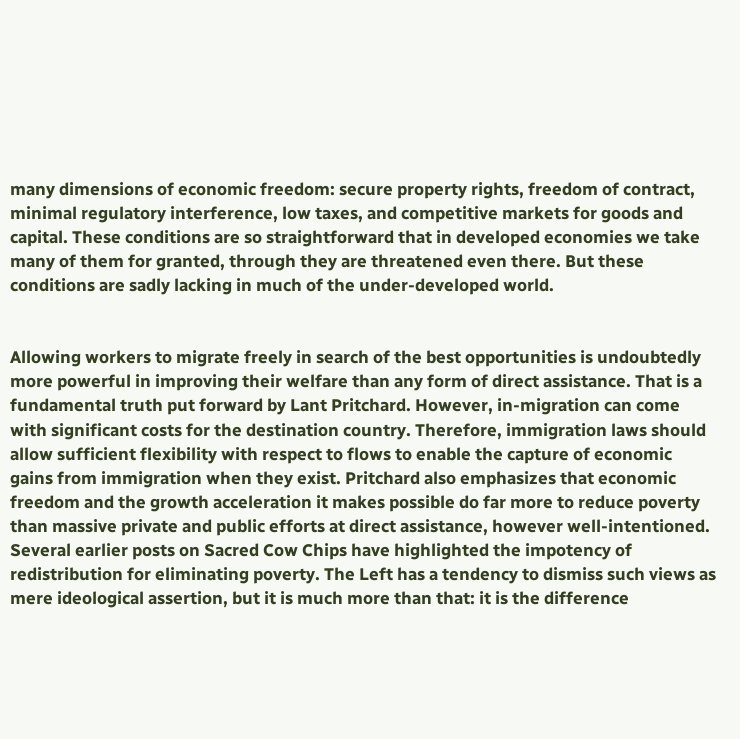many dimensions of economic freedom: secure property rights, freedom of contract, minimal regulatory interference, low taxes, and competitive markets for goods and capital. These conditions are so straightforward that in developed economies we take many of them for granted, through they are threatened even there. But these conditions are sadly lacking in much of the under-developed world.


Allowing workers to migrate freely in search of the best opportunities is undoubtedly more powerful in improving their welfare than any form of direct assistance. That is a fundamental truth put forward by Lant Pritchard. However, in-migration can come with significant costs for the destination country. Therefore, immigration laws should allow sufficient flexibility with respect to flows to enable the capture of economic gains from immigration when they exist. Pritchard also emphasizes that economic freedom and the growth acceleration it makes possible do far more to reduce poverty than massive private and public efforts at direct assistance, however well-intentioned. Several earlier posts on Sacred Cow Chips have highlighted the impotency of redistribution for eliminating poverty. The Left has a tendency to dismiss such views as mere ideological assertion, but it is much more than that: it is the difference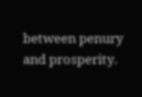between penury and prosperity.